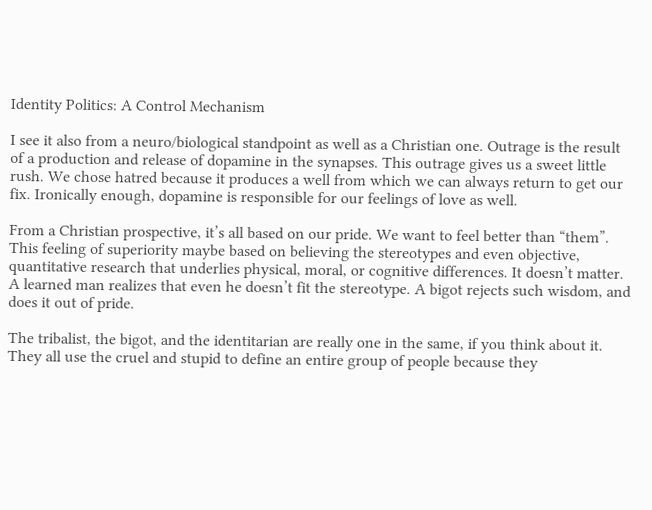Identity Politics: A Control Mechanism

I see it also from a neuro/biological standpoint as well as a Christian one. Outrage is the result of a production and release of dopamine in the synapses. This outrage gives us a sweet little rush. We chose hatred because it produces a well from which we can always return to get our fix. Ironically enough, dopamine is responsible for our feelings of love as well.

From a Christian prospective, it’s all based on our pride. We want to feel better than “them”. This feeling of superiority maybe based on believing the stereotypes and even objective, quantitative research that underlies physical, moral, or cognitive differences. It doesn’t matter. A learned man realizes that even he doesn’t fit the stereotype. A bigot rejects such wisdom, and does it out of pride.

The tribalist, the bigot, and the identitarian are really one in the same, if you think about it. They all use the cruel and stupid to define an entire group of people because they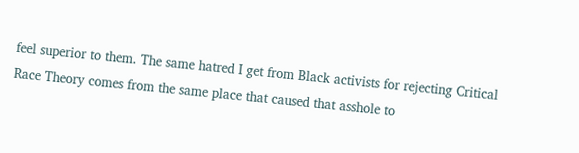feel superior to them. The same hatred I get from Black activists for rejecting Critical Race Theory comes from the same place that caused that asshole to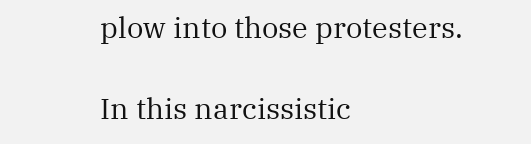plow into those protesters.

In this narcissistic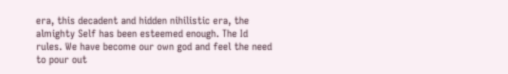era, this decadent and hidden nihilistic era, the almighty Self has been esteemed enough. The Id rules. We have become our own god and feel the need to pour out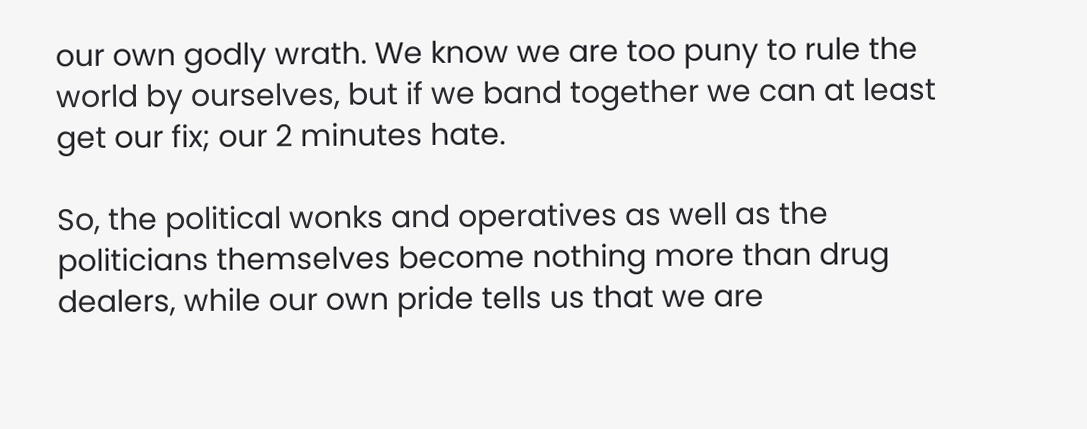our own godly wrath. We know we are too puny to rule the world by ourselves, but if we band together we can at least get our fix; our 2 minutes hate.

So, the political wonks and operatives as well as the politicians themselves become nothing more than drug dealers, while our own pride tells us that we are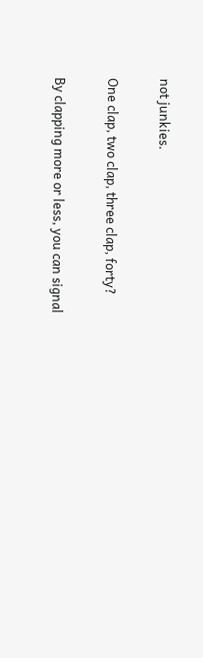not junkies.

One clap, two clap, three clap, forty?

By clapping more or less, you can signal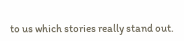to us which stories really stand out.